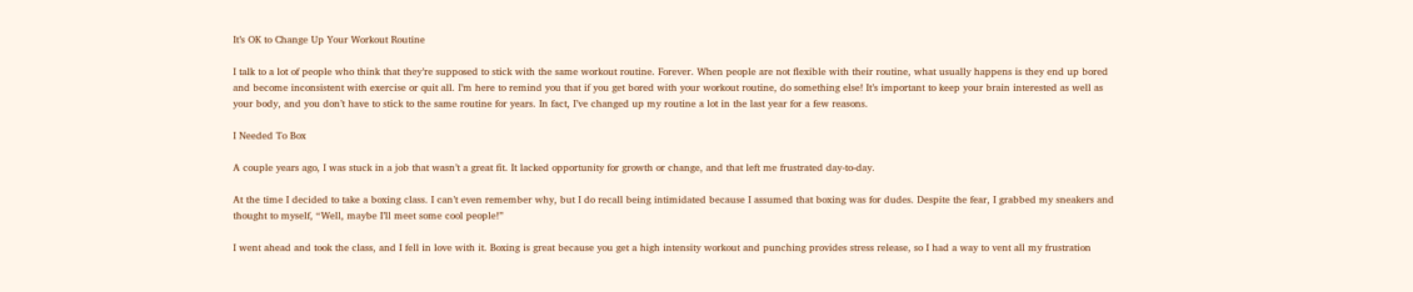It’s OK to Change Up Your Workout Routine

I talk to a lot of people who think that they’re supposed to stick with the same workout routine. Forever. When people are not flexible with their routine, what usually happens is they end up bored and become inconsistent with exercise or quit all. I’m here to remind you that if you get bored with your workout routine, do something else! It’s important to keep your brain interested as well as your body, and you don’t have to stick to the same routine for years. In fact, I’ve changed up my routine a lot in the last year for a few reasons.

I Needed To Box

A couple years ago, I was stuck in a job that wasn’t a great fit. It lacked opportunity for growth or change, and that left me frustrated day-to-day.

At the time I decided to take a boxing class. I can’t even remember why, but I do recall being intimidated because I assumed that boxing was for dudes. Despite the fear, I grabbed my sneakers and thought to myself, “Well, maybe I’ll meet some cool people!”

I went ahead and took the class, and I fell in love with it. Boxing is great because you get a high intensity workout and punching provides stress release, so I had a way to vent all my frustration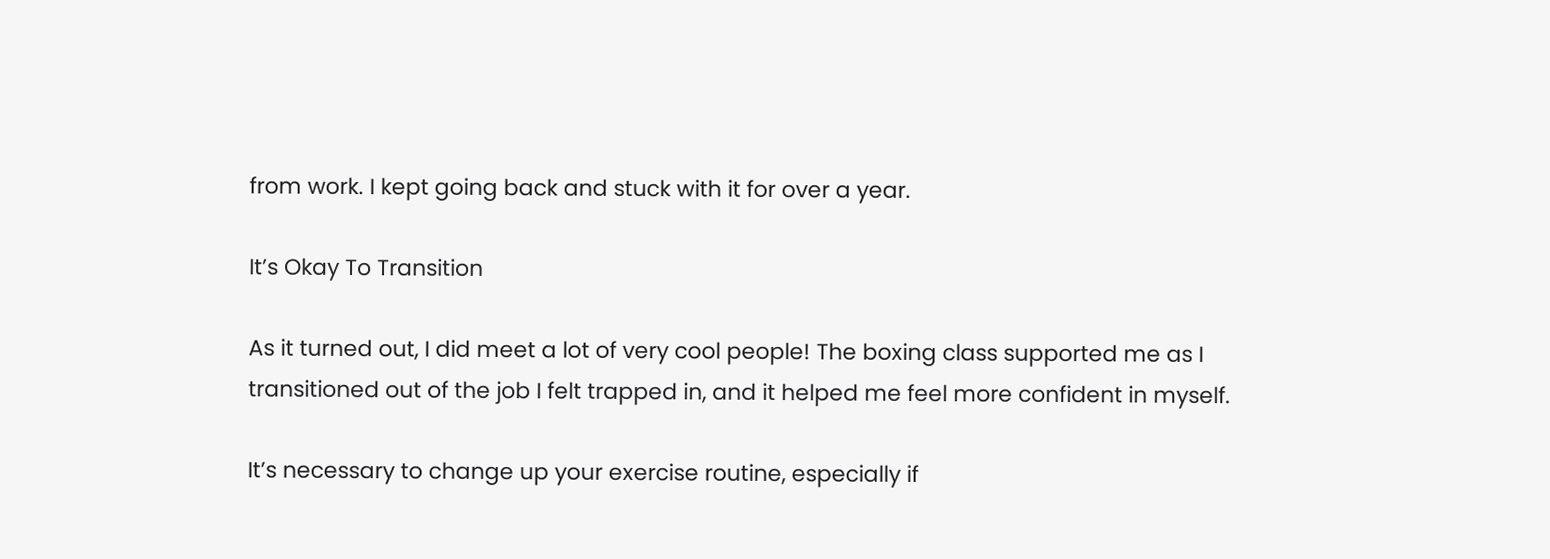from work. I kept going back and stuck with it for over a year.

It’s Okay To Transition

As it turned out, I did meet a lot of very cool people! The boxing class supported me as I transitioned out of the job I felt trapped in, and it helped me feel more confident in myself.

It’s necessary to change up your exercise routine, especially if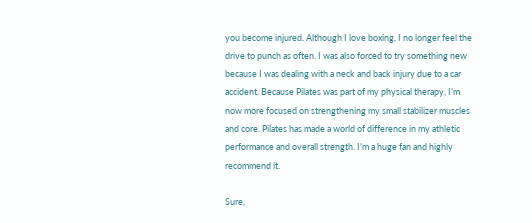you become injured. Although I love boxing, I no longer feel the drive to punch as often. I was also forced to try something new because I was dealing with a neck and back injury due to a car accident. Because Pilates was part of my physical therapy, I’m now more focused on strengthening my small stabilizer muscles and core. Pilates has made a world of difference in my athletic performance and overall strength. I’m a huge fan and highly recommend it.

Sure,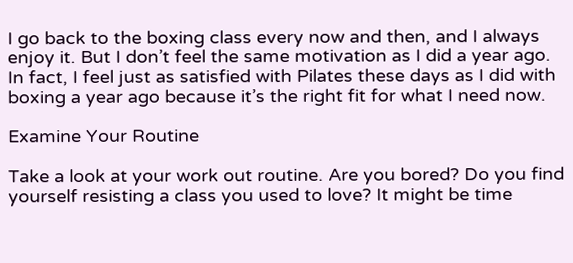I go back to the boxing class every now and then, and I always enjoy it. But I don’t feel the same motivation as I did a year ago. In fact, I feel just as satisfied with Pilates these days as I did with boxing a year ago because it’s the right fit for what I need now.

Examine Your Routine

Take a look at your work out routine. Are you bored? Do you find yourself resisting a class you used to love? It might be time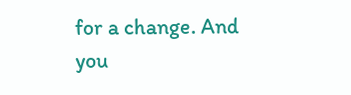for a change. And you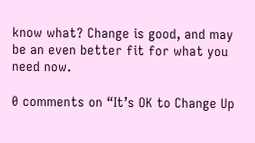know what? Change is good, and may be an even better fit for what you need now.

0 comments on “It’s OK to Change Up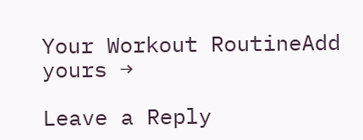Your Workout RoutineAdd yours →

Leave a Reply